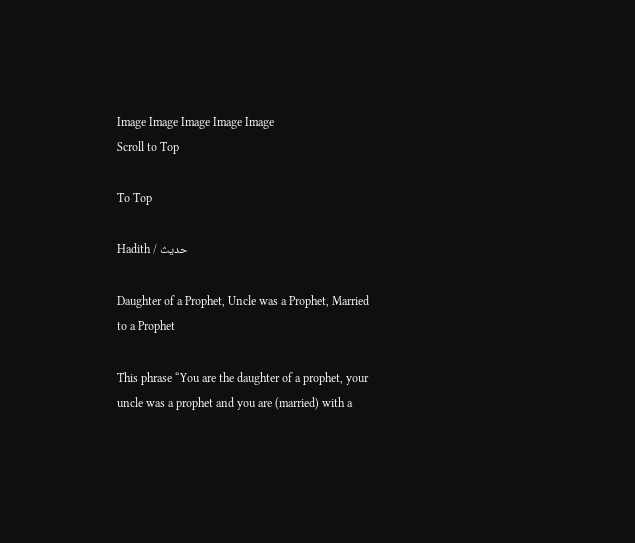Image Image Image Image Image
Scroll to Top

To Top

Hadith / حديث

Daughter of a Prophet, Uncle was a Prophet, Married to a Prophet

This phrase “You are the daughter of a prophet, your uncle was a prophet and you are (married) with a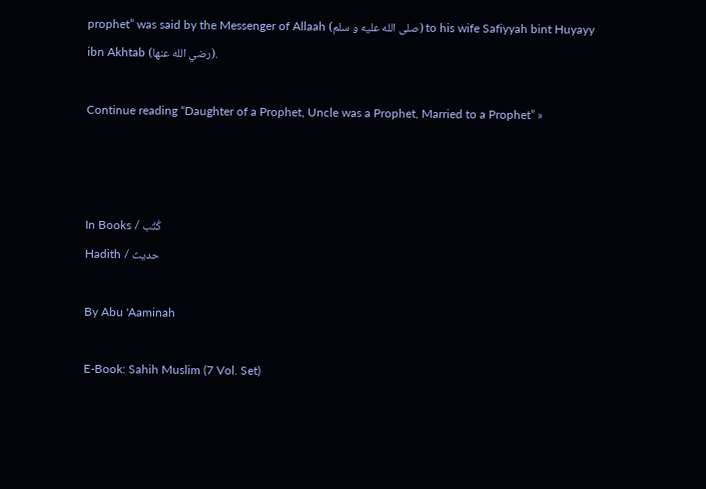prophet” was said by the Messenger of Allaah (صلى الله عليه و سلم) to his wife Safiyyah bint Huyayy ibn Akhtab (رضي الله عنها).

Continue reading “Daughter of a Prophet, Uncle was a Prophet, Married to a Prophet” »



In Books / كُتُب
Hadith / حديث

By Abu 'Aaminah

E-Book: Sahih Muslim (7 Vol. Set)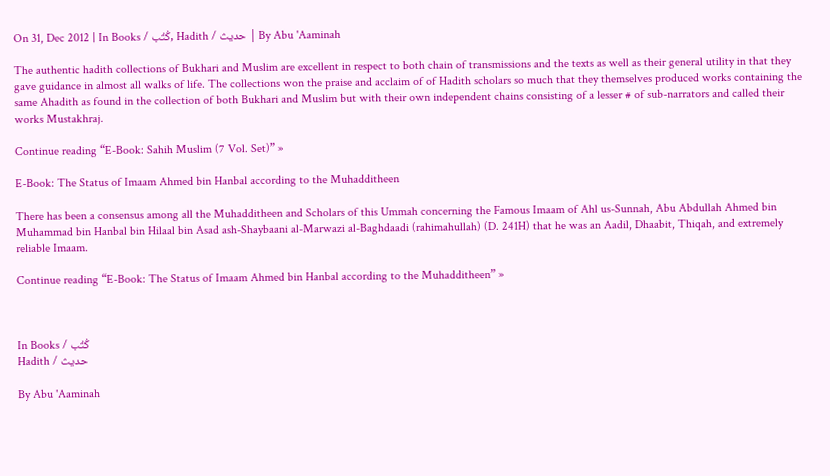On 31, Dec 2012 | In Books / كُتُب, Hadith / حديث | By Abu 'Aaminah

The authentic hadith collections of Bukhari and Muslim are excellent in respect to both chain of transmissions and the texts as well as their general utility in that they gave guidance in almost all walks of life. The collections won the praise and acclaim of of Hadith scholars so much that they themselves produced works containing the same Ahadith as found in the collection of both Bukhari and Muslim but with their own independent chains consisting of a lesser # of sub-narrators and called their works Mustakhraj.

Continue reading “E-Book: Sahih Muslim (7 Vol. Set)” »

E-Book: The Status of Imaam Ahmed bin Hanbal according to the Muhadditheen

There has been a consensus among all the Muhadditheen and Scholars of this Ummah concerning the Famous Imaam of Ahl us-Sunnah, Abu Abdullah Ahmed bin Muhammad bin Hanbal bin Hilaal bin Asad ash-Shaybaani al-Marwazi al-Baghdaadi (rahimahullah) (D. 241H) that he was an Aadil, Dhaabit, Thiqah, and extremely reliable Imaam.

Continue reading “E-Book: The Status of Imaam Ahmed bin Hanbal according to the Muhadditheen” »



In Books / كُتُب
Hadith / حديث

By Abu 'Aaminah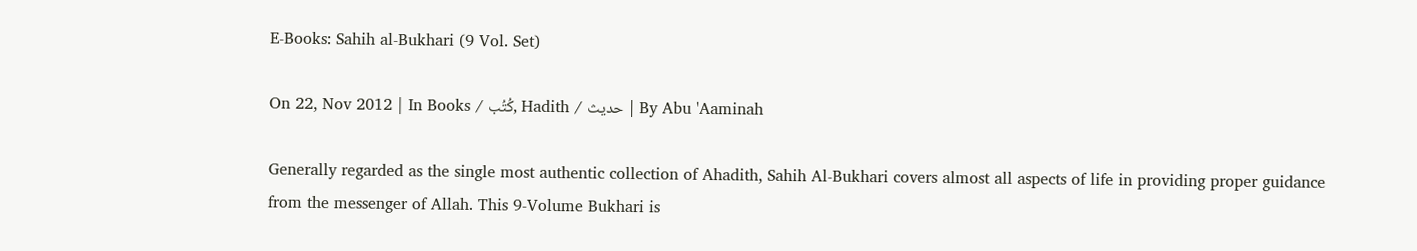E-Books: Sahih al-Bukhari (9 Vol. Set)

On 22, Nov 2012 | In Books / كُتُب, Hadith / حديث | By Abu 'Aaminah

Generally regarded as the single most authentic collection of Ahadith, Sahih Al-Bukhari covers almost all aspects of life in providing proper guidance from the messenger of Allah. This 9-Volume Bukhari is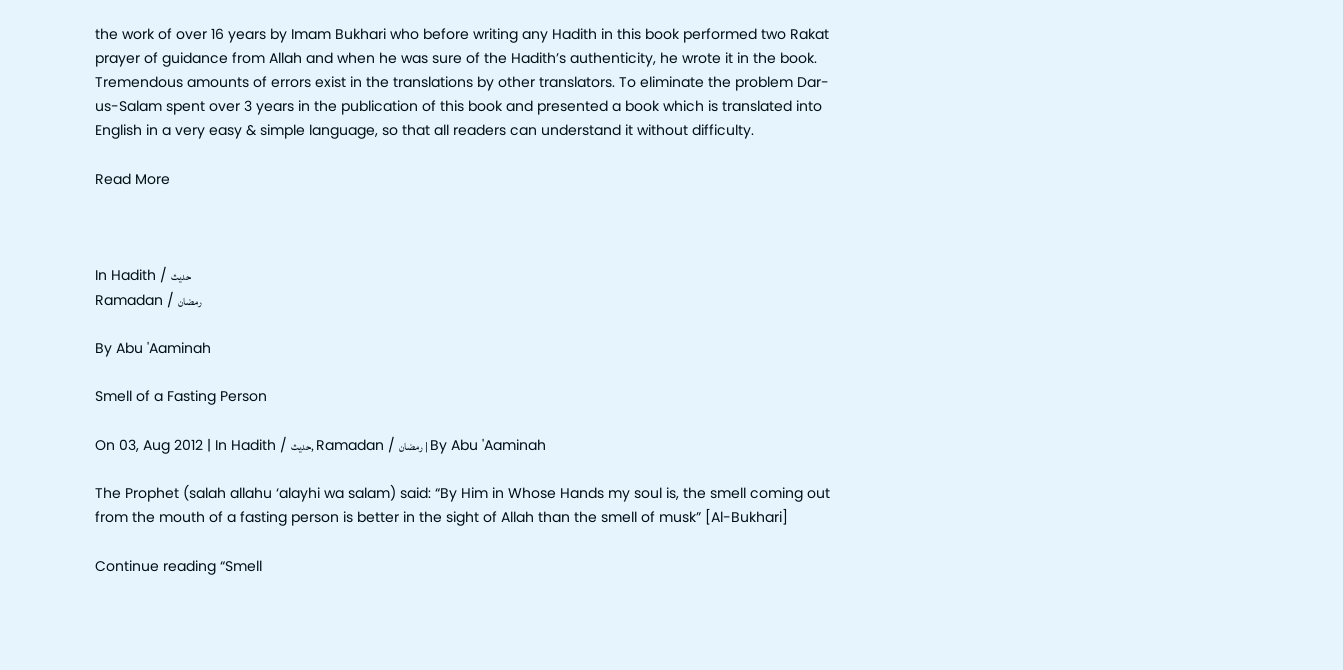the work of over 16 years by Imam Bukhari who before writing any Hadith in this book performed two Rakat prayer of guidance from Allah and when he was sure of the Hadith’s authenticity, he wrote it in the book. Tremendous amounts of errors exist in the translations by other translators. To eliminate the problem Dar-us-Salam spent over 3 years in the publication of this book and presented a book which is translated into English in a very easy & simple language, so that all readers can understand it without difficulty.

Read More



In Hadith / حديث
Ramadan / رمضان

By Abu 'Aaminah

Smell of a Fasting Person

On 03, Aug 2012 | In Hadith / حديث, Ramadan / رمضان | By Abu 'Aaminah

The Prophet (salah allahu ‘alayhi wa salam) said: “By Him in Whose Hands my soul is, the smell coming out from the mouth of a fasting person is better in the sight of Allah than the smell of musk” [Al-Bukhari]

Continue reading “Smell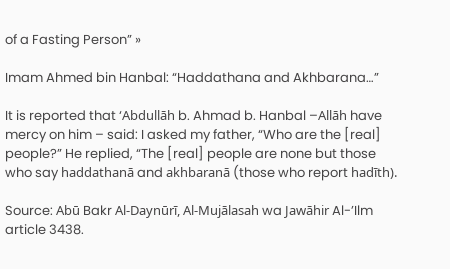of a Fasting Person” »

Imam Ahmed bin Hanbal: “Haddathana and Akhbarana…”

It is reported that ‘Abdullāh b. Ahmad b. Hanbal –Allāh have mercy on him – said: I asked my father, “Who are the [real] people?” He replied, “The [real] people are none but those who say haddathanā and akhbaranā (those who report hadīth).

Source: Abū Bakr Al-Daynūrī, Al-Mujālasah wa Jawāhir Al-’Ilm article 3438.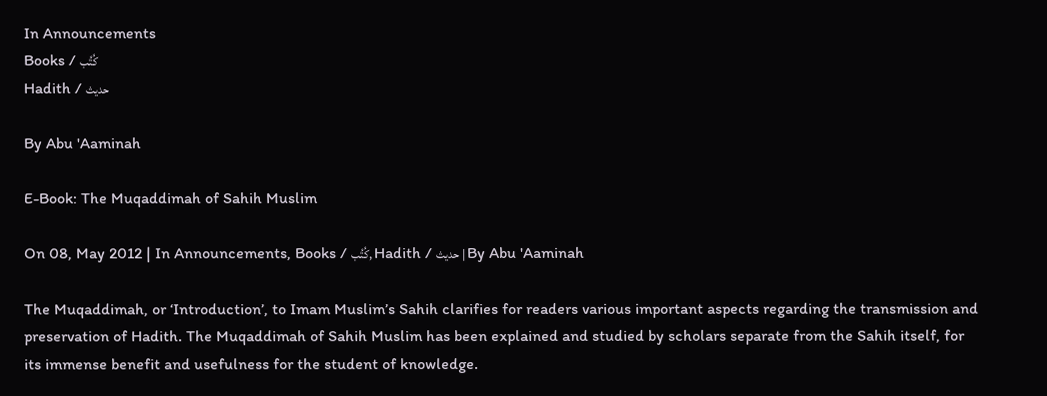In Announcements
Books / كُتُب
Hadith / حديث

By Abu 'Aaminah

E-Book: The Muqaddimah of Sahih Muslim

On 08, May 2012 | In Announcements, Books / كُتُب, Hadith / حديث | By Abu 'Aaminah

The Muqaddimah, or ‘Introduction’, to Imam Muslim’s Sahih clarifies for readers various important aspects regarding the transmission and preservation of Hadith. The Muqaddimah of Sahih Muslim has been explained and studied by scholars separate from the Sahih itself, for its immense benefit and usefulness for the student of knowledge.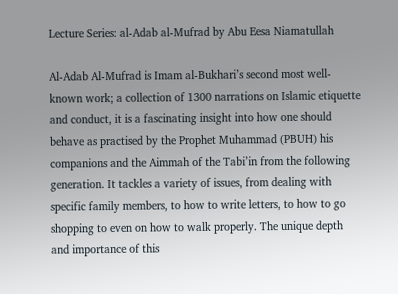Lecture Series: al-Adab al-Mufrad by Abu Eesa Niamatullah

Al-Adab Al-Mufrad is Imam al-Bukhari’s second most well-known work; a collection of 1300 narrations on Islamic etiquette and conduct, it is a fascinating insight into how one should behave as practised by the Prophet Muhammad (PBUH) his companions and the Aimmah of the Tabi’in from the following generation. It tackles a variety of issues, from dealing with specific family members, to how to write letters, to how to go shopping to even on how to walk properly. The unique depth and importance of this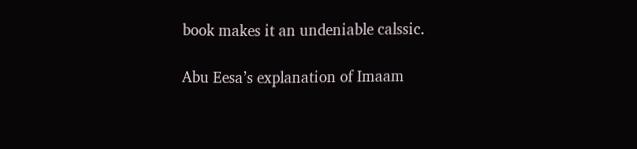book makes it an undeniable calssic.

Abu Eesa’s explanation of Imaam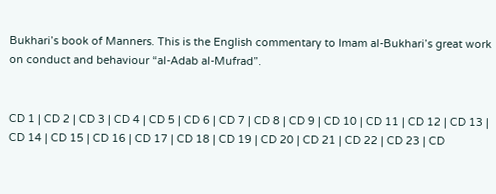Bukhari’s book of Manners. This is the English commentary to Imam al-Bukhari’s great work on conduct and behaviour “al-Adab al-Mufrad”.


CD 1 | CD 2 | CD 3 | CD 4 | CD 5 | CD 6 | CD 7 | CD 8 | CD 9 | CD 10 | CD 11 | CD 12 | CD 13 | CD 14 | CD 15 | CD 16 | CD 17 | CD 18 | CD 19 | CD 20 | CD 21 | CD 22 | CD 23 | CD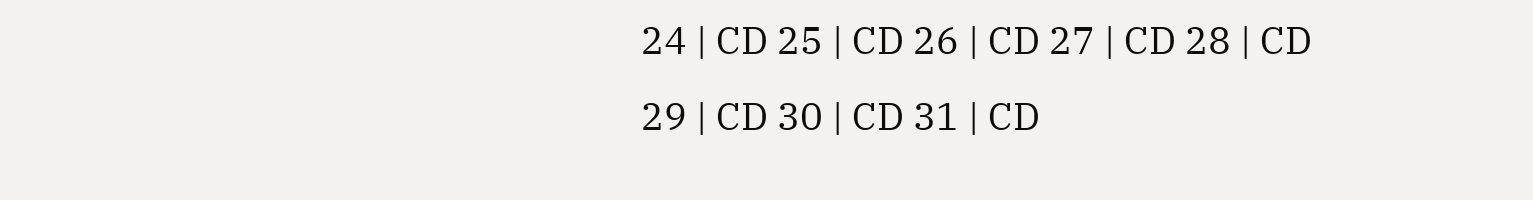24 | CD 25 | CD 26 | CD 27 | CD 28 | CD 29 | CD 30 | CD 31 | CD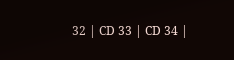32 | CD 33 | CD 34 |